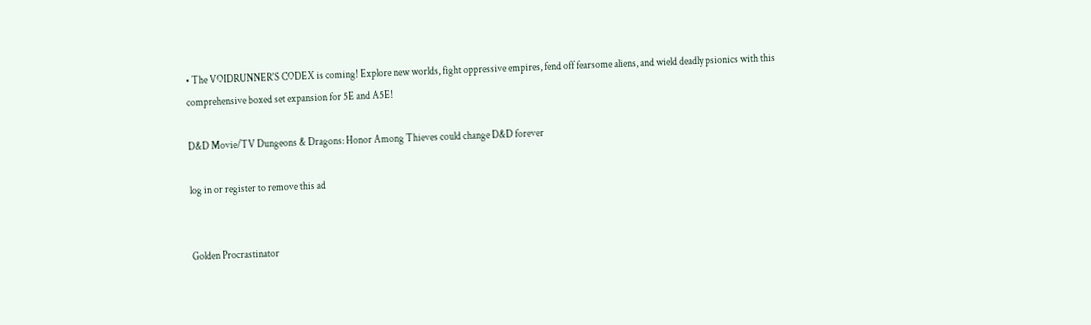• The VOIDRUNNER'S CODEX is coming! Explore new worlds, fight oppressive empires, fend off fearsome aliens, and wield deadly psionics with this comprehensive boxed set expansion for 5E and A5E!

D&D Movie/TV Dungeons & Dragons: Honor Among Thieves could change D&D forever

log in or register to remove this ad


Golden Procrastinator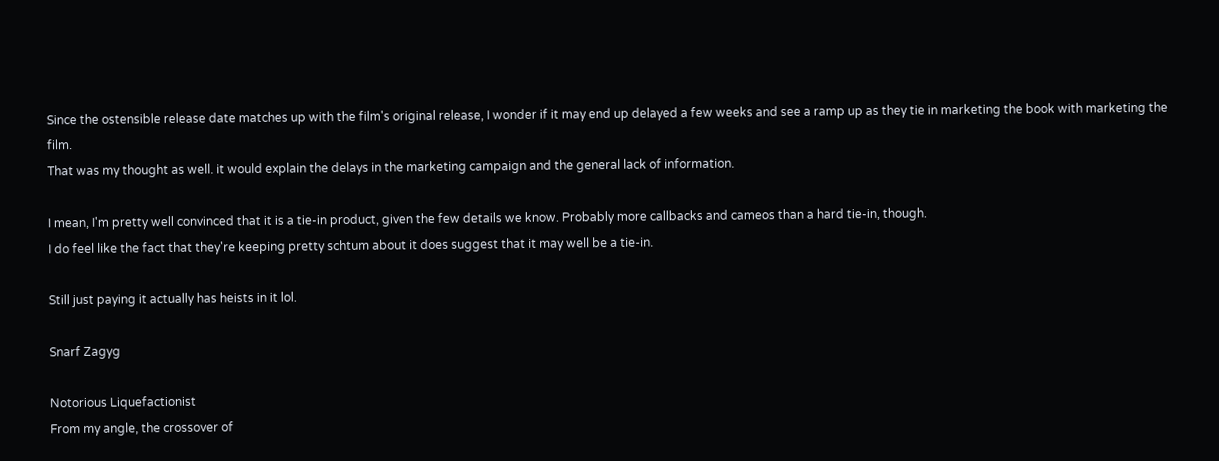Since the ostensible release date matches up with the film's original release, I wonder if it may end up delayed a few weeks and see a ramp up as they tie in marketing the book with marketing the film.
That was my thought as well. it would explain the delays in the marketing campaign and the general lack of information.

I mean, I'm pretty well convinced that it is a tie-in product, given the few details we know. Probably more callbacks and cameos than a hard tie-in, though.
I do feel like the fact that they're keeping pretty schtum about it does suggest that it may well be a tie-in.

Still just paying it actually has heists in it lol.

Snarf Zagyg

Notorious Liquefactionist
From my angle, the crossover of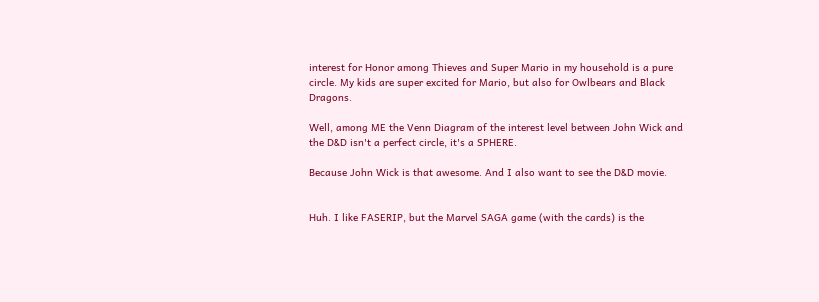interest for Honor among Thieves and Super Mario in my household is a pure circle. My kids are super excited for Mario, but also for Owlbears and Black Dragons.

Well, among ME the Venn Diagram of the interest level between John Wick and the D&D isn't a perfect circle, it's a SPHERE.

Because John Wick is that awesome. And I also want to see the D&D movie.


Huh. I like FASERIP, but the Marvel SAGA game (with the cards) is the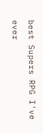best Supers RPG I've ever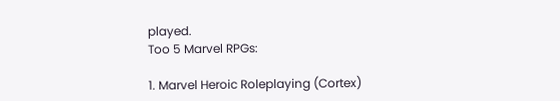played.
Too 5 Marvel RPGs:

1. Marvel Heroic Roleplaying (Cortex)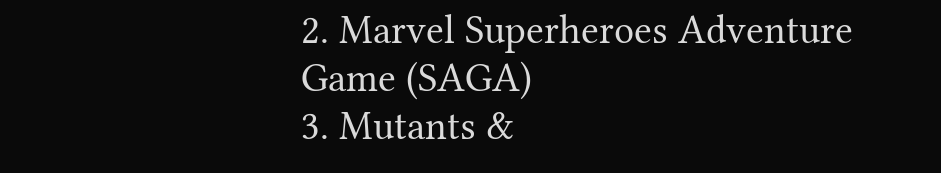2. Marvel Superheroes Adventure Game (SAGA)
3. Mutants &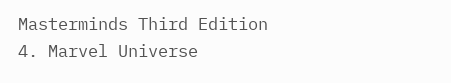Masterminds Third Edition
4. Marvel Universe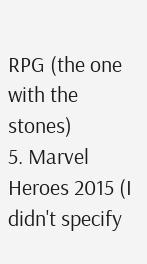RPG (the one with the stones)
5. Marvel Heroes 2015 (I didn't specify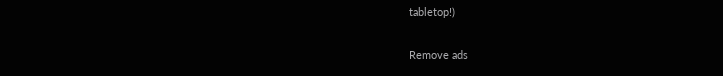tabletop!)

Remove ads